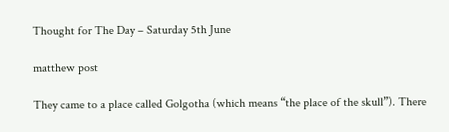Thought for The Day – Saturday 5th June

matthew post

They came to a place called Golgotha (which means “the place of the skull”). There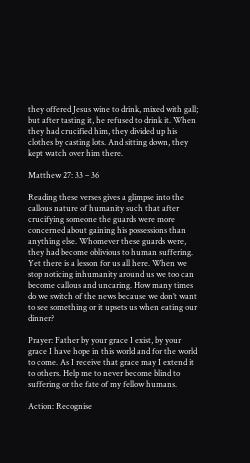they offered Jesus wine to drink, mixed with gall; but after tasting it, he refused to drink it. When they had crucified him, they divided up his clothes by casting lots. And sitting down, they kept watch over him there.

Matthew 27: 33 – 36

Reading these verses gives a glimpse into the callous nature of humanity such that after crucifying someone the guards were more concerned about gaining his possessions than anything else. Whomever these guards were, they had become oblivious to human suffering. Yet there is a lesson for us all here. When we stop noticing inhumanity around us we too can become callous and uncaring. How many times do we switch of the news because we don’t want to see something or it upsets us when eating our dinner?

Prayer: Father by your grace I exist, by your grace I have hope in this world and for the world to come. As I receive that grace may I extend it to others. Help me to never become blind to suffering or the fate of my fellow humans.

Action: Recognise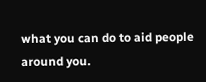what you can do to aid people around you.